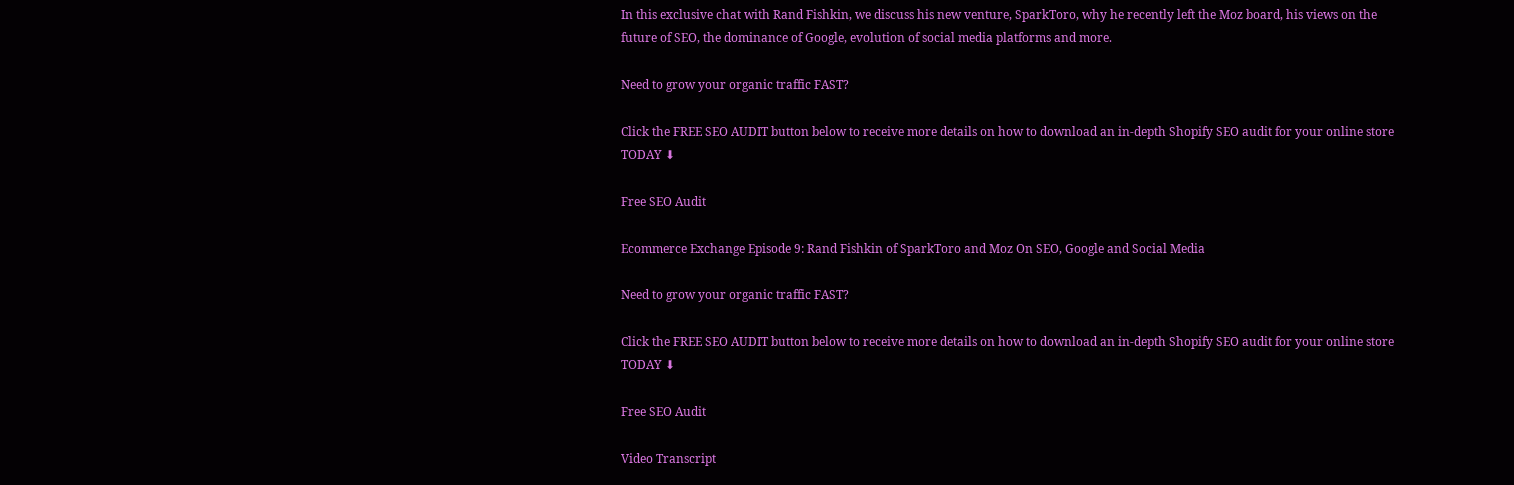In this exclusive chat with Rand Fishkin, we discuss his new venture, SparkToro, why he recently left the Moz board, his views on the future of SEO, the dominance of Google, evolution of social media platforms and more.

Need to grow your organic traffic FAST?

Click the FREE SEO AUDIT button below to receive more details on how to download an in-depth Shopify SEO audit for your online store TODAY ⬇

Free SEO Audit

Ecommerce Exchange Episode 9: Rand Fishkin of SparkToro and Moz On SEO, Google and Social Media

Need to grow your organic traffic FAST?

Click the FREE SEO AUDIT button below to receive more details on how to download an in-depth Shopify SEO audit for your online store TODAY ⬇

Free SEO Audit

Video Transcript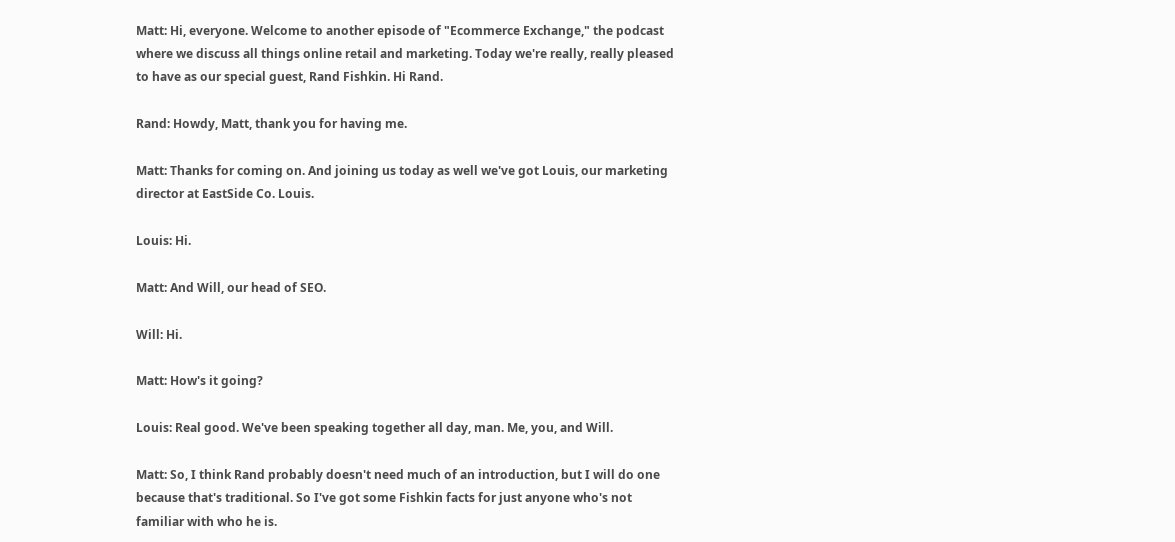Matt: Hi, everyone. Welcome to another episode of "Ecommerce Exchange," the podcast where we discuss all things online retail and marketing. Today we're really, really pleased to have as our special guest, Rand Fishkin. Hi Rand.

Rand: Howdy, Matt, thank you for having me.

Matt: Thanks for coming on. And joining us today as well we've got Louis, our marketing director at EastSide Co. Louis.

Louis: Hi.

Matt: And Will, our head of SEO.

Will: Hi.

Matt: How's it going?

Louis: Real good. We've been speaking together all day, man. Me, you, and Will.

Matt: So, I think Rand probably doesn't need much of an introduction, but I will do one because that's traditional. So I've got some Fishkin facts for just anyone who's not familiar with who he is.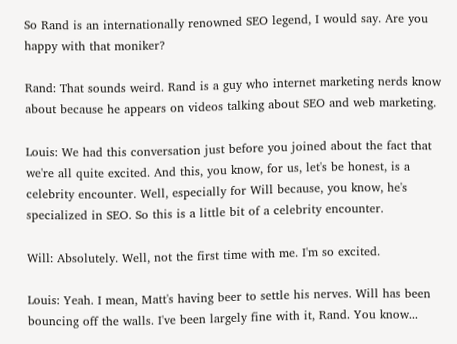So Rand is an internationally renowned SEO legend, I would say. Are you happy with that moniker?

Rand: That sounds weird. Rand is a guy who internet marketing nerds know about because he appears on videos talking about SEO and web marketing.

Louis: We had this conversation just before you joined about the fact that we're all quite excited. And this, you know, for us, let's be honest, is a celebrity encounter. Well, especially for Will because, you know, he's specialized in SEO. So this is a little bit of a celebrity encounter.

Will: Absolutely. Well, not the first time with me. I'm so excited.

Louis: Yeah. I mean, Matt's having beer to settle his nerves. Will has been bouncing off the walls. I've been largely fine with it, Rand. You know...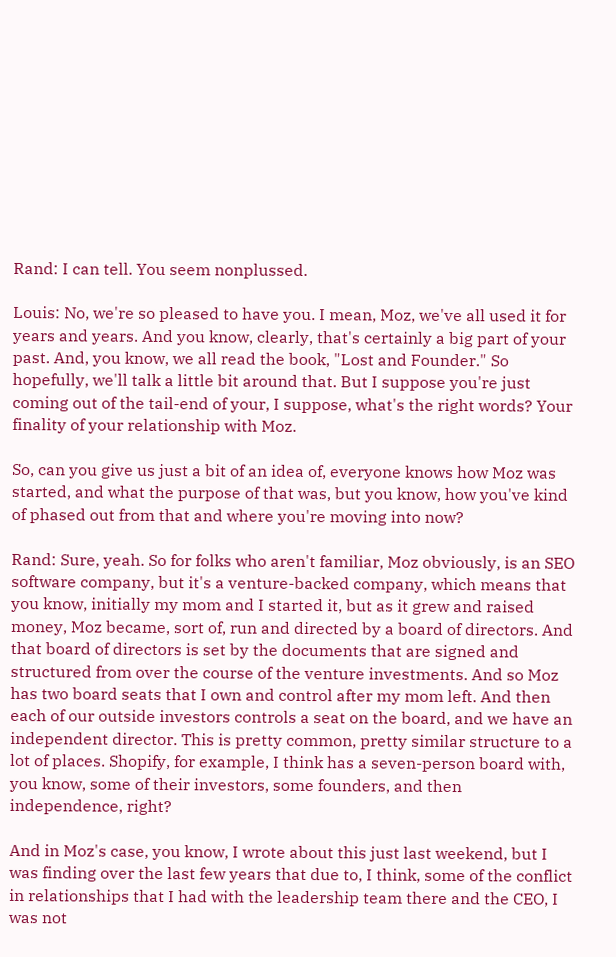Rand: I can tell. You seem nonplussed.

Louis: No, we're so pleased to have you. I mean, Moz, we've all used it for years and years. And you know, clearly, that's certainly a big part of your past. And, you know, we all read the book, "Lost and Founder." So hopefully, we'll talk a little bit around that. But I suppose you're just coming out of the tail-end of your, I suppose, what's the right words? Your finality of your relationship with Moz.

So, can you give us just a bit of an idea of, everyone knows how Moz was started, and what the purpose of that was, but you know, how you've kind of phased out from that and where you're moving into now?

Rand: Sure, yeah. So for folks who aren't familiar, Moz obviously, is an SEO software company, but it's a venture-backed company, which means that you know, initially my mom and I started it, but as it grew and raised money, Moz became, sort of, run and directed by a board of directors. And that board of directors is set by the documents that are signed and structured from over the course of the venture investments. And so Moz has two board seats that I own and control after my mom left. And then each of our outside investors controls a seat on the board, and we have an independent director. This is pretty common, pretty similar structure to a lot of places. Shopify, for example, I think has a seven-person board with, you know, some of their investors, some founders, and then independence, right?

And in Moz's case, you know, I wrote about this just last weekend, but I was finding over the last few years that due to, I think, some of the conflict in relationships that I had with the leadership team there and the CEO, I was not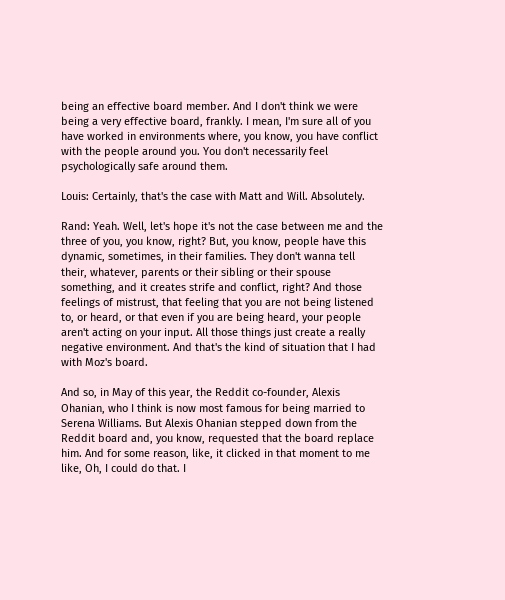being an effective board member. And I don't think we were being a very effective board, frankly. I mean, I'm sure all of you have worked in environments where, you know, you have conflict with the people around you. You don't necessarily feel psychologically safe around them.

Louis: Certainly, that's the case with Matt and Will. Absolutely.

Rand: Yeah. Well, let's hope it's not the case between me and the three of you, you know, right? But, you know, people have this dynamic, sometimes, in their families. They don't wanna tell their, whatever, parents or their sibling or their spouse something, and it creates strife and conflict, right? And those feelings of mistrust, that feeling that you are not being listened to, or heard, or that even if you are being heard, your people aren't acting on your input. All those things just create a really negative environment. And that's the kind of situation that I had with Moz's board.

And so, in May of this year, the Reddit co-founder, Alexis Ohanian, who I think is now most famous for being married to Serena Williams. But Alexis Ohanian stepped down from the Reddit board and, you know, requested that the board replace him. And for some reason, like, it clicked in that moment to me like, Oh, I could do that. I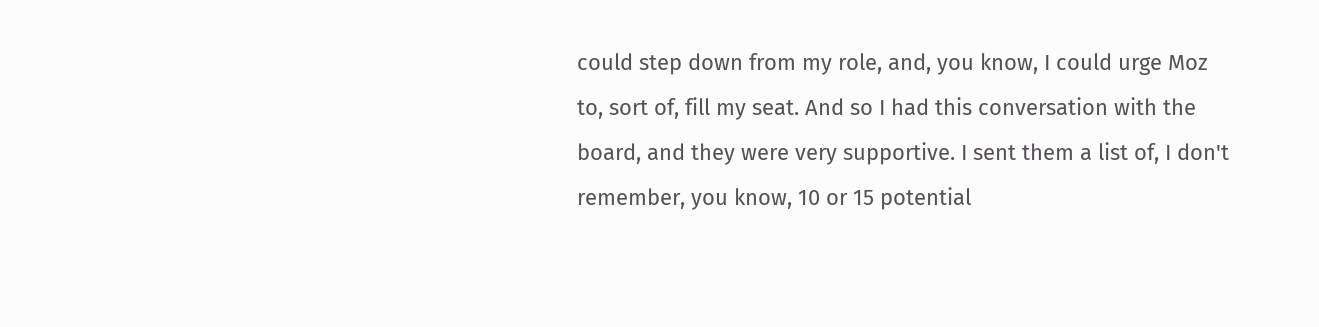could step down from my role, and, you know, I could urge Moz to, sort of, fill my seat. And so I had this conversation with the board, and they were very supportive. I sent them a list of, I don't remember, you know, 10 or 15 potential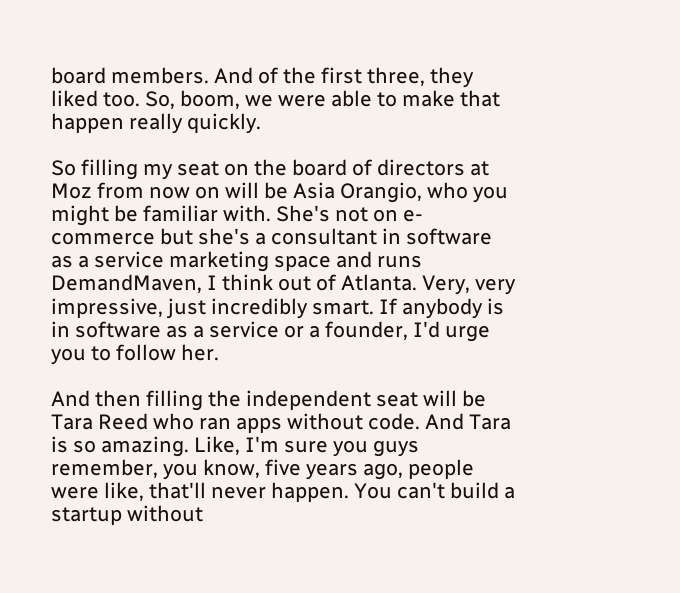board members. And of the first three, they liked too. So, boom, we were able to make that happen really quickly.

So filling my seat on the board of directors at Moz from now on will be Asia Orangio, who you might be familiar with. She's not on e-commerce but she's a consultant in software as a service marketing space and runs DemandMaven, I think out of Atlanta. Very, very impressive, just incredibly smart. If anybody is in software as a service or a founder, I'd urge you to follow her.

And then filling the independent seat will be Tara Reed who ran apps without code. And Tara is so amazing. Like, I'm sure you guys remember, you know, five years ago, people were like, that'll never happen. You can't build a startup without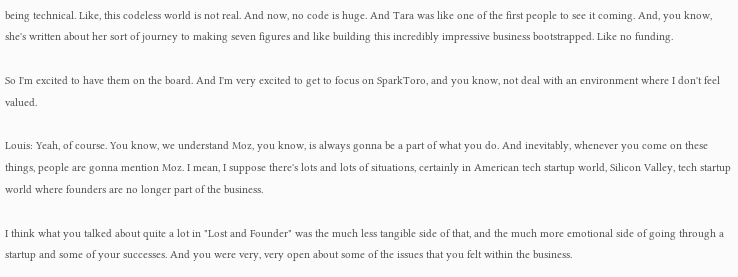being technical. Like, this codeless world is not real. And now, no code is huge. And Tara was like one of the first people to see it coming. And, you know, she's written about her sort of journey to making seven figures and like building this incredibly impressive business bootstrapped. Like no funding.

So I'm excited to have them on the board. And I'm very excited to get to focus on SparkToro, and you know, not deal with an environment where I don't feel valued.

Louis: Yeah, of course. You know, we understand Moz, you know, is always gonna be a part of what you do. And inevitably, whenever you come on these things, people are gonna mention Moz. I mean, I suppose there's lots and lots of situations, certainly in American tech startup world, Silicon Valley, tech startup world where founders are no longer part of the business.

I think what you talked about quite a lot in "Lost and Founder" was the much less tangible side of that, and the much more emotional side of going through a startup and some of your successes. And you were very, very open about some of the issues that you felt within the business.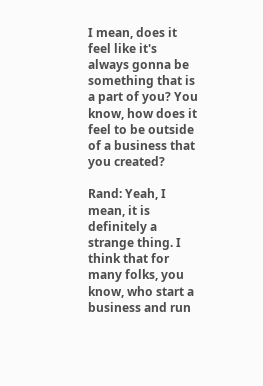I mean, does it feel like it's always gonna be something that is a part of you? You know, how does it feel to be outside of a business that you created?

Rand: Yeah, I mean, it is definitely a strange thing. I think that for many folks, you know, who start a business and run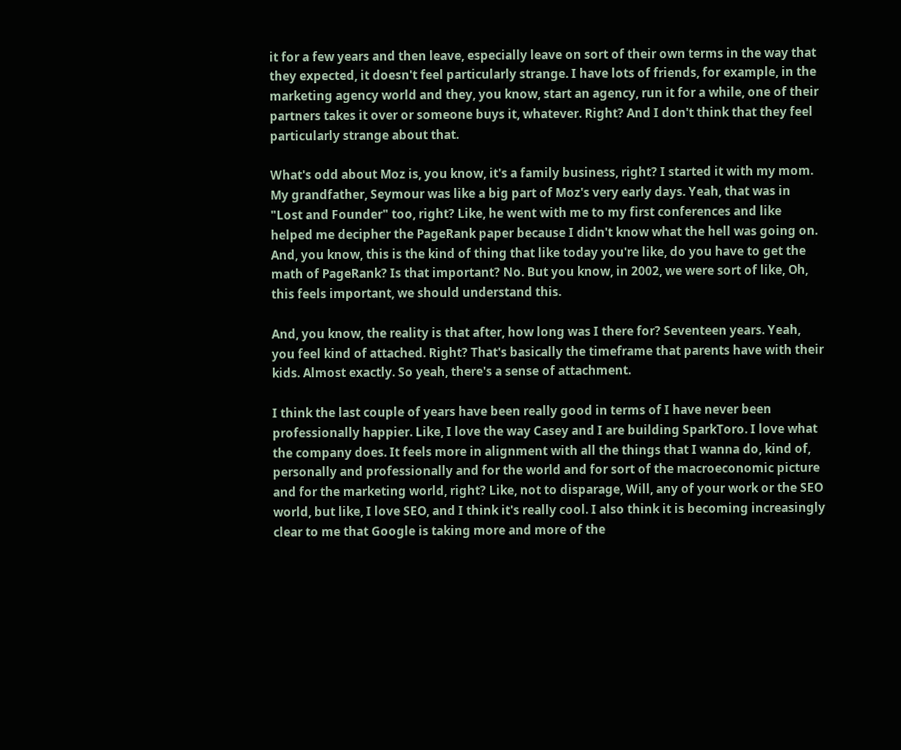it for a few years and then leave, especially leave on sort of their own terms in the way that they expected, it doesn't feel particularly strange. I have lots of friends, for example, in the marketing agency world and they, you know, start an agency, run it for a while, one of their partners takes it over or someone buys it, whatever. Right? And I don't think that they feel particularly strange about that.

What's odd about Moz is, you know, it's a family business, right? I started it with my mom. My grandfather, Seymour was like a big part of Moz's very early days. Yeah, that was in "Lost and Founder" too, right? Like, he went with me to my first conferences and like helped me decipher the PageRank paper because I didn't know what the hell was going on. And, you know, this is the kind of thing that like today you're like, do you have to get the math of PageRank? Is that important? No. But you know, in 2002, we were sort of like, Oh, this feels important, we should understand this.

And, you know, the reality is that after, how long was I there for? Seventeen years. Yeah, you feel kind of attached. Right? That's basically the timeframe that parents have with their kids. Almost exactly. So yeah, there's a sense of attachment.

I think the last couple of years have been really good in terms of I have never been professionally happier. Like, I love the way Casey and I are building SparkToro. I love what the company does. It feels more in alignment with all the things that I wanna do, kind of, personally and professionally and for the world and for sort of the macroeconomic picture and for the marketing world, right? Like, not to disparage, Will, any of your work or the SEO world, but like, I love SEO, and I think it's really cool. I also think it is becoming increasingly clear to me that Google is taking more and more of the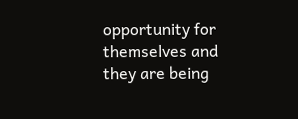opportunity for themselves and they are being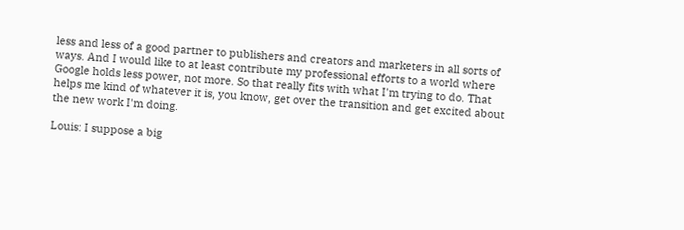less and less of a good partner to publishers and creators and marketers in all sorts of ways. And I would like to at least contribute my professional efforts to a world where Google holds less power, not more. So that really fits with what I'm trying to do. That helps me kind of whatever it is, you know, get over the transition and get excited about the new work I'm doing.

Louis: I suppose a big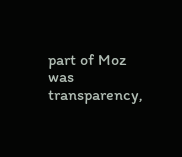part of Moz was transparency,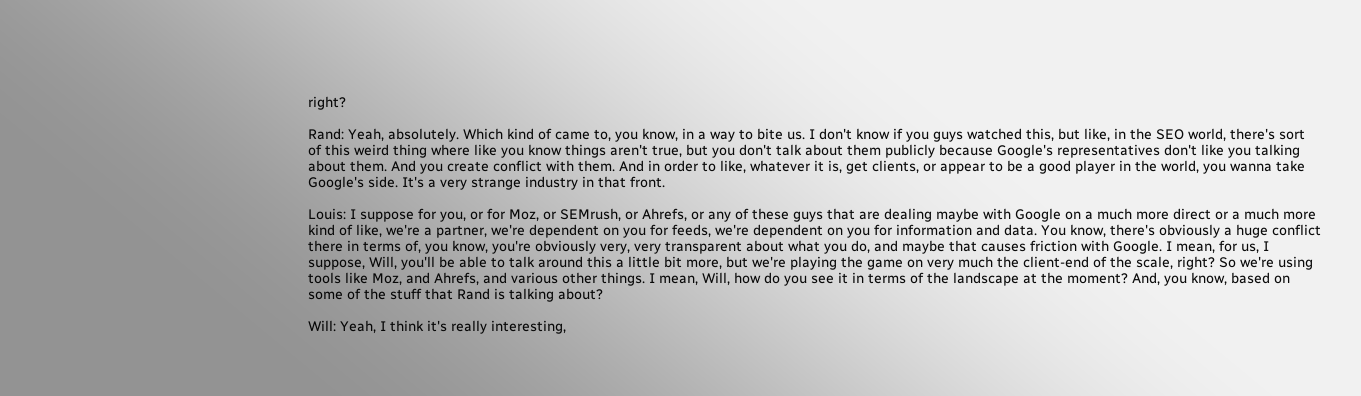right?

Rand: Yeah, absolutely. Which kind of came to, you know, in a way to bite us. I don't know if you guys watched this, but like, in the SEO world, there's sort of this weird thing where like you know things aren't true, but you don't talk about them publicly because Google's representatives don't like you talking about them. And you create conflict with them. And in order to like, whatever it is, get clients, or appear to be a good player in the world, you wanna take Google's side. It's a very strange industry in that front.

Louis: I suppose for you, or for Moz, or SEMrush, or Ahrefs, or any of these guys that are dealing maybe with Google on a much more direct or a much more kind of like, we're a partner, we're dependent on you for feeds, we're dependent on you for information and data. You know, there's obviously a huge conflict there in terms of, you know, you're obviously very, very transparent about what you do, and maybe that causes friction with Google. I mean, for us, I suppose, Will, you'll be able to talk around this a little bit more, but we're playing the game on very much the client-end of the scale, right? So we're using tools like Moz, and Ahrefs, and various other things. I mean, Will, how do you see it in terms of the landscape at the moment? And, you know, based on some of the stuff that Rand is talking about?

Will: Yeah, I think it's really interesting,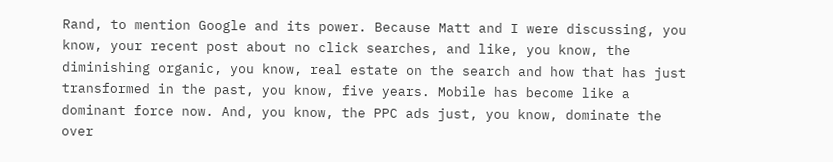Rand, to mention Google and its power. Because Matt and I were discussing, you know, your recent post about no click searches, and like, you know, the diminishing organic, you know, real estate on the search and how that has just transformed in the past, you know, five years. Mobile has become like a dominant force now. And, you know, the PPC ads just, you know, dominate the over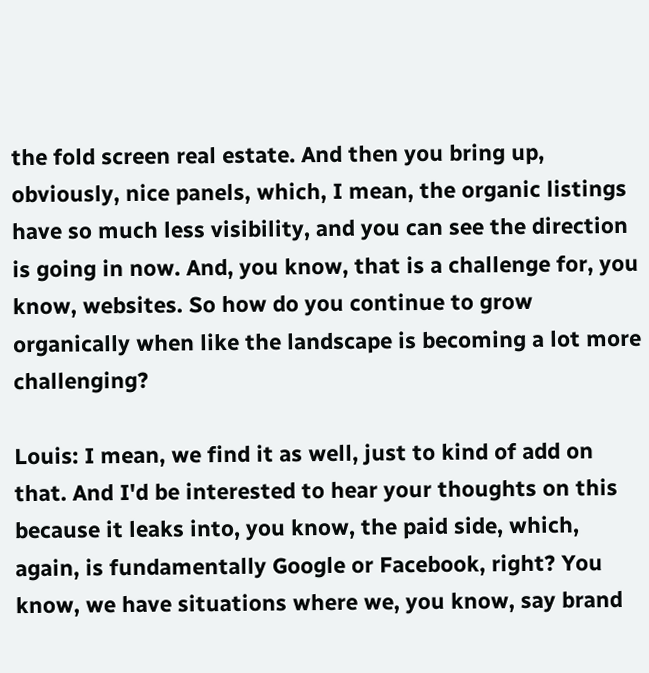the fold screen real estate. And then you bring up, obviously, nice panels, which, I mean, the organic listings have so much less visibility, and you can see the direction is going in now. And, you know, that is a challenge for, you know, websites. So how do you continue to grow organically when like the landscape is becoming a lot more challenging?

Louis: I mean, we find it as well, just to kind of add on that. And I'd be interested to hear your thoughts on this because it leaks into, you know, the paid side, which, again, is fundamentally Google or Facebook, right? You know, we have situations where we, you know, say brand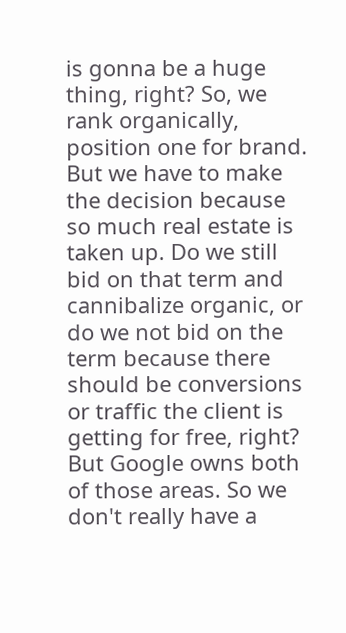is gonna be a huge thing, right? So, we rank organically, position one for brand. But we have to make the decision because so much real estate is taken up. Do we still bid on that term and cannibalize organic, or do we not bid on the term because there should be conversions or traffic the client is getting for free, right? But Google owns both of those areas. So we don't really have a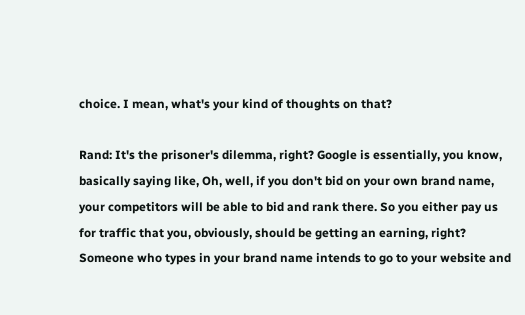choice. I mean, what's your kind of thoughts on that?

Rand: It's the prisoner's dilemma, right? Google is essentially, you know, basically saying like, Oh, well, if you don't bid on your own brand name, your competitors will be able to bid and rank there. So you either pay us for traffic that you, obviously, should be getting an earning, right? Someone who types in your brand name intends to go to your website and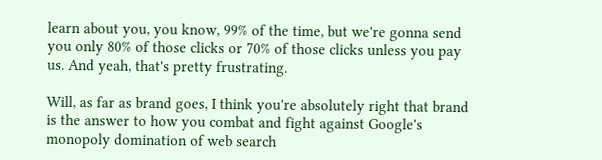learn about you, you know, 99% of the time, but we're gonna send you only 80% of those clicks or 70% of those clicks unless you pay us. And yeah, that's pretty frustrating.

Will, as far as brand goes, I think you're absolutely right that brand is the answer to how you combat and fight against Google's monopoly domination of web search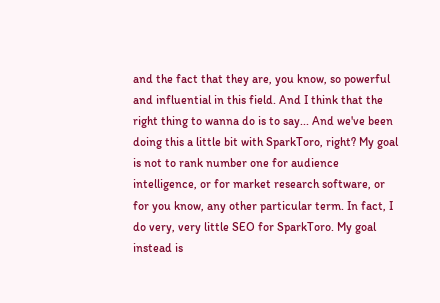and the fact that they are, you know, so powerful and influential in this field. And I think that the right thing to wanna do is to say... And we've been doing this a little bit with SparkToro, right? My goal is not to rank number one for audience intelligence, or for market research software, or for you know, any other particular term. In fact, I do very, very little SEO for SparkToro. My goal instead is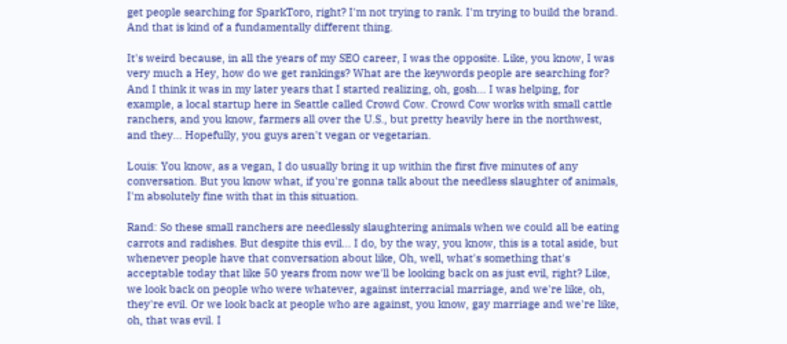get people searching for SparkToro, right? I'm not trying to rank. I'm trying to build the brand. And that is kind of a fundamentally different thing.

It's weird because, in all the years of my SEO career, I was the opposite. Like, you know, I was very much a Hey, how do we get rankings? What are the keywords people are searching for? And I think it was in my later years that I started realizing, oh, gosh... I was helping, for example, a local startup here in Seattle called Crowd Cow. Crowd Cow works with small cattle ranchers, and you know, farmers all over the U.S., but pretty heavily here in the northwest, and they... Hopefully, you guys aren't vegan or vegetarian.

Louis: You know, as a vegan, I do usually bring it up within the first five minutes of any conversation. But you know what, if you're gonna talk about the needless slaughter of animals, I'm absolutely fine with that in this situation.

Rand: So these small ranchers are needlessly slaughtering animals when we could all be eating carrots and radishes. But despite this evil... I do, by the way, you know, this is a total aside, but whenever people have that conversation about like, Oh, well, what's something that's acceptable today that like 50 years from now we'll be looking back on as just evil, right? Like, we look back on people who were whatever, against interracial marriage, and we're like, oh, they're evil. Or we look back at people who are against, you know, gay marriage and we're like, oh, that was evil. I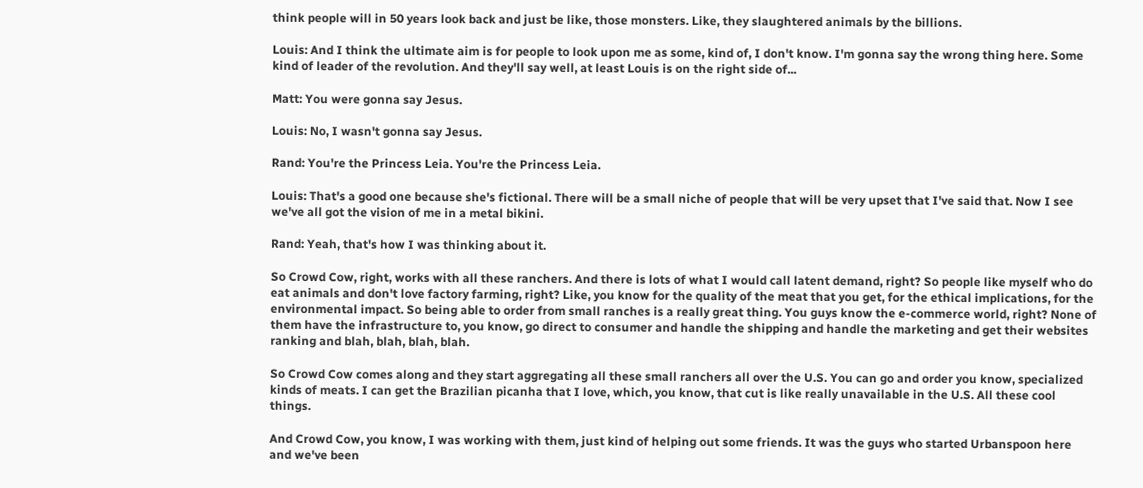think people will in 50 years look back and just be like, those monsters. Like, they slaughtered animals by the billions.

Louis: And I think the ultimate aim is for people to look upon me as some, kind of, I don't know. I'm gonna say the wrong thing here. Some kind of leader of the revolution. And they'll say well, at least Louis is on the right side of...

Matt: You were gonna say Jesus.

Louis: No, I wasn't gonna say Jesus.

Rand: You're the Princess Leia. You're the Princess Leia.

Louis: That's a good one because she's fictional. There will be a small niche of people that will be very upset that I've said that. Now I see we've all got the vision of me in a metal bikini.

Rand: Yeah, that's how I was thinking about it.

So Crowd Cow, right, works with all these ranchers. And there is lots of what I would call latent demand, right? So people like myself who do eat animals and don't love factory farming, right? Like, you know for the quality of the meat that you get, for the ethical implications, for the environmental impact. So being able to order from small ranches is a really great thing. You guys know the e-commerce world, right? None of them have the infrastructure to, you know, go direct to consumer and handle the shipping and handle the marketing and get their websites ranking and blah, blah, blah, blah.

So Crowd Cow comes along and they start aggregating all these small ranchers all over the U.S. You can go and order you know, specialized kinds of meats. I can get the Brazilian picanha that I love, which, you know, that cut is like really unavailable in the U.S. All these cool things.

And Crowd Cow, you know, I was working with them, just kind of helping out some friends. It was the guys who started Urbanspoon here and we've been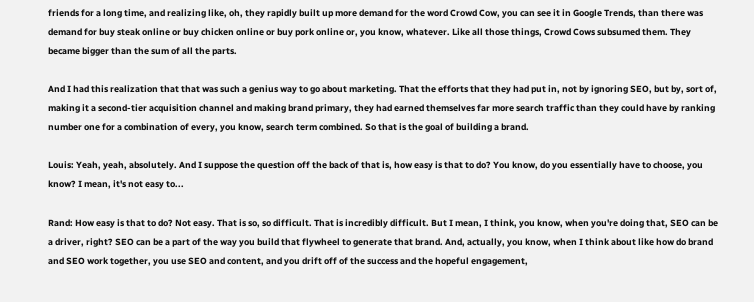friends for a long time, and realizing like, oh, they rapidly built up more demand for the word Crowd Cow, you can see it in Google Trends, than there was demand for buy steak online or buy chicken online or buy pork online or, you know, whatever. Like all those things, Crowd Cows subsumed them. They became bigger than the sum of all the parts.

And I had this realization that that was such a genius way to go about marketing. That the efforts that they had put in, not by ignoring SEO, but by, sort of, making it a second-tier acquisition channel and making brand primary, they had earned themselves far more search traffic than they could have by ranking number one for a combination of every, you know, search term combined. So that is the goal of building a brand.

Louis: Yeah, yeah, absolutely. And I suppose the question off the back of that is, how easy is that to do? You know, do you essentially have to choose, you know? I mean, it's not easy to...

Rand: How easy is that to do? Not easy. That is so, so difficult. That is incredibly difficult. But I mean, I think, you know, when you're doing that, SEO can be a driver, right? SEO can be a part of the way you build that flywheel to generate that brand. And, actually, you know, when I think about like how do brand and SEO work together, you use SEO and content, and you drift off of the success and the hopeful engagement,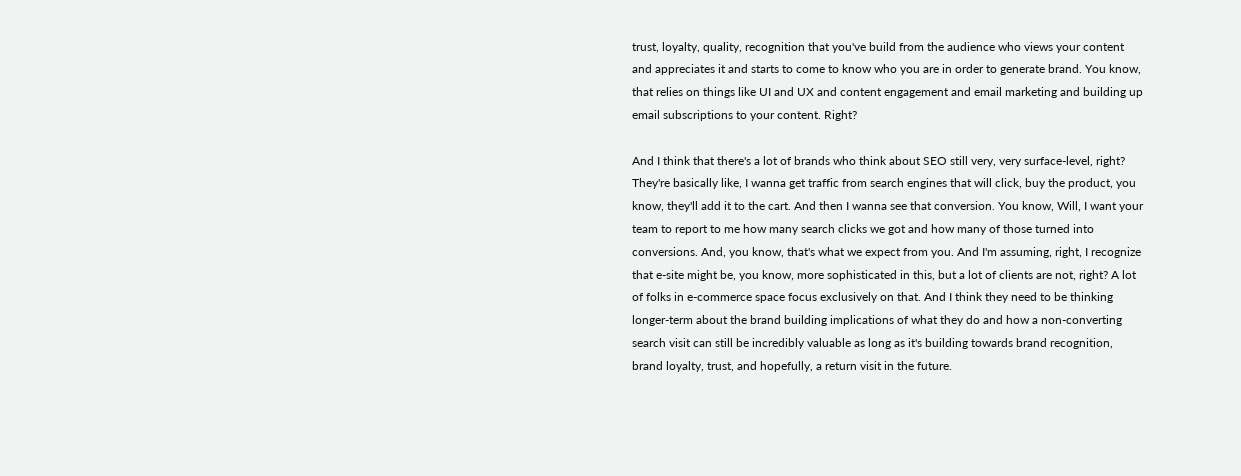trust, loyalty, quality, recognition that you've build from the audience who views your content and appreciates it and starts to come to know who you are in order to generate brand. You know, that relies on things like UI and UX and content engagement and email marketing and building up email subscriptions to your content. Right?

And I think that there's a lot of brands who think about SEO still very, very surface-level, right? They're basically like, I wanna get traffic from search engines that will click, buy the product, you know, they'll add it to the cart. And then I wanna see that conversion. You know, Will, I want your team to report to me how many search clicks we got and how many of those turned into conversions. And, you know, that's what we expect from you. And I'm assuming, right, I recognize that e-site might be, you know, more sophisticated in this, but a lot of clients are not, right? A lot of folks in e-commerce space focus exclusively on that. And I think they need to be thinking longer-term about the brand building implications of what they do and how a non-converting search visit can still be incredibly valuable as long as it's building towards brand recognition, brand loyalty, trust, and hopefully, a return visit in the future.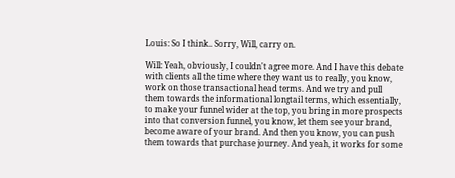Louis: So I think.. Sorry, Will, carry on.

Will: Yeah, obviously, I couldn't agree more. And I have this debate with clients all the time where they want us to really, you know, work on those transactional head terms. And we try and pull them towards the informational longtail terms, which essentially, to make your funnel wider at the top, you bring in more prospects into that conversion funnel, you know, let them see your brand, become aware of your brand. And then you know, you can push them towards that purchase journey. And yeah, it works for some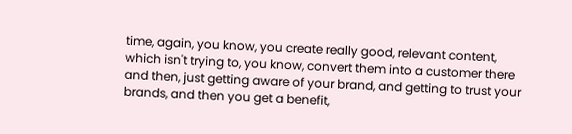time, again, you know, you create really good, relevant content, which isn't trying to, you know, convert them into a customer there and then, just getting aware of your brand, and getting to trust your brands, and then you get a benefit,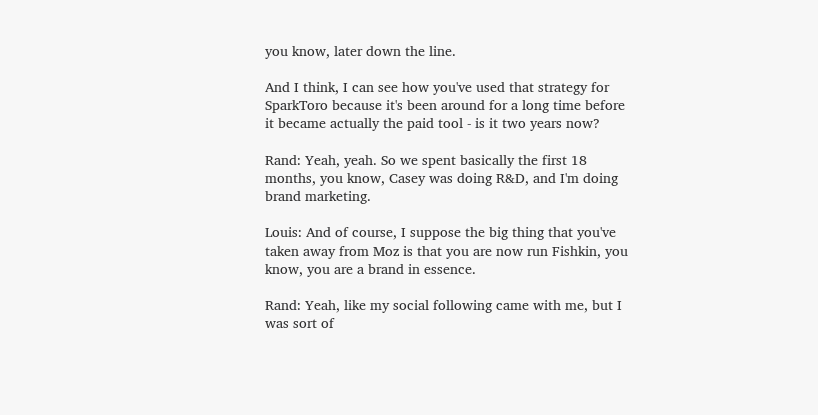you know, later down the line.

And I think, I can see how you've used that strategy for SparkToro because it's been around for a long time before it became actually the paid tool - is it two years now?

Rand: Yeah, yeah. So we spent basically the first 18 months, you know, Casey was doing R&D, and I'm doing brand marketing.

Louis: And of course, I suppose the big thing that you've taken away from Moz is that you are now run Fishkin, you know, you are a brand in essence.

Rand: Yeah, like my social following came with me, but I was sort of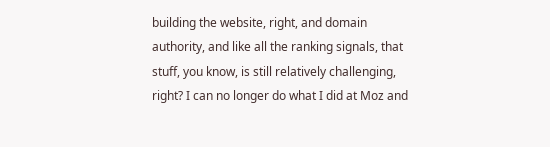building the website, right, and domain authority, and like all the ranking signals, that stuff, you know, is still relatively challenging, right? I can no longer do what I did at Moz and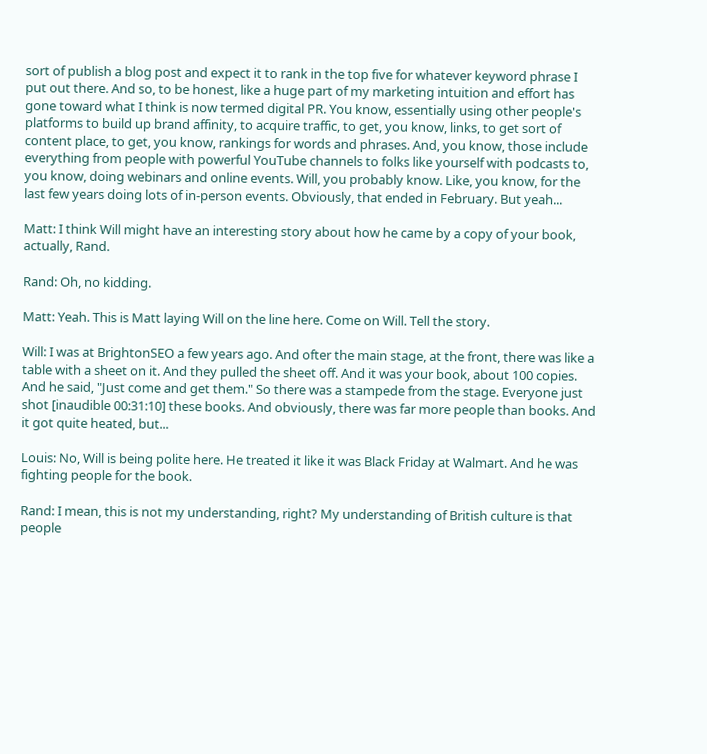sort of publish a blog post and expect it to rank in the top five for whatever keyword phrase I put out there. And so, to be honest, like a huge part of my marketing intuition and effort has gone toward what I think is now termed digital PR. You know, essentially using other people's platforms to build up brand affinity, to acquire traffic, to get, you know, links, to get sort of content place, to get, you know, rankings for words and phrases. And, you know, those include everything from people with powerful YouTube channels to folks like yourself with podcasts to, you know, doing webinars and online events. Will, you probably know. Like, you know, for the last few years doing lots of in-person events. Obviously, that ended in February. But yeah...

Matt: I think Will might have an interesting story about how he came by a copy of your book, actually, Rand.

Rand: Oh, no kidding.

Matt: Yeah. This is Matt laying Will on the line here. Come on Will. Tell the story.

Will: I was at BrightonSEO a few years ago. And ofter the main stage, at the front, there was like a table with a sheet on it. And they pulled the sheet off. And it was your book, about 100 copies. And he said, "Just come and get them." So there was a stampede from the stage. Everyone just shot [inaudible 00:31:10] these books. And obviously, there was far more people than books. And it got quite heated, but...

Louis: No, Will is being polite here. He treated it like it was Black Friday at Walmart. And he was fighting people for the book.

Rand: I mean, this is not my understanding, right? My understanding of British culture is that people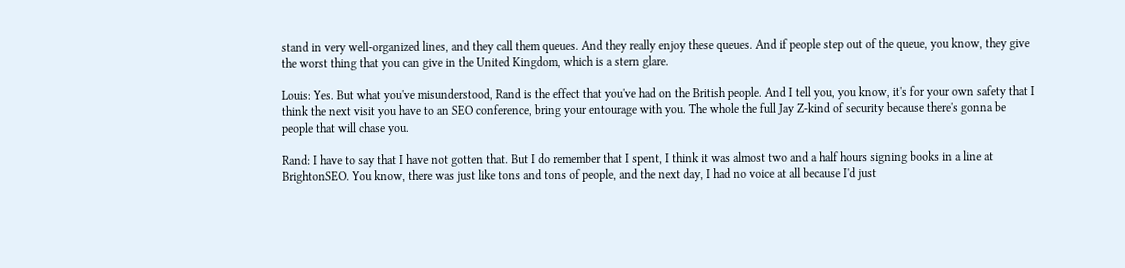stand in very well-organized lines, and they call them queues. And they really enjoy these queues. And if people step out of the queue, you know, they give the worst thing that you can give in the United Kingdom, which is a stern glare.

Louis: Yes. But what you've misunderstood, Rand is the effect that you've had on the British people. And I tell you, you know, it's for your own safety that I think the next visit you have to an SEO conference, bring your entourage with you. The whole the full Jay Z-kind of security because there's gonna be people that will chase you.

Rand: I have to say that I have not gotten that. But I do remember that I spent, I think it was almost two and a half hours signing books in a line at BrightonSEO. You know, there was just like tons and tons of people, and the next day, I had no voice at all because I'd just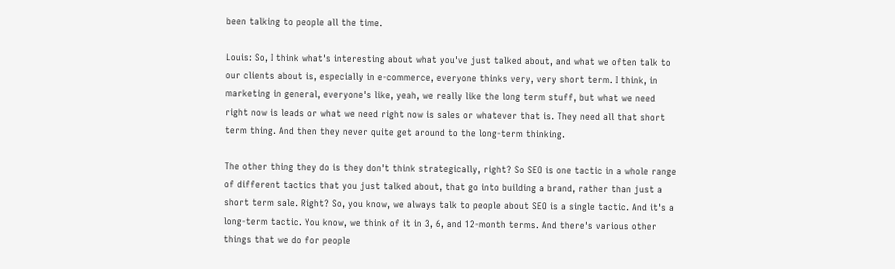been talking to people all the time.

Louis: So, I think what's interesting about what you've just talked about, and what we often talk to our clients about is, especially in e-commerce, everyone thinks very, very short term. I think, in marketing in general, everyone's like, yeah, we really like the long term stuff, but what we need right now is leads or what we need right now is sales or whatever that is. They need all that short term thing. And then they never quite get around to the long-term thinking.

The other thing they do is they don't think strategically, right? So SEO is one tactic in a whole range of different tactics that you just talked about, that go into building a brand, rather than just a short term sale. Right? So, you know, we always talk to people about SEO is a single tactic. And it's a long-term tactic. You know, we think of it in 3, 6, and 12-month terms. And there's various other things that we do for people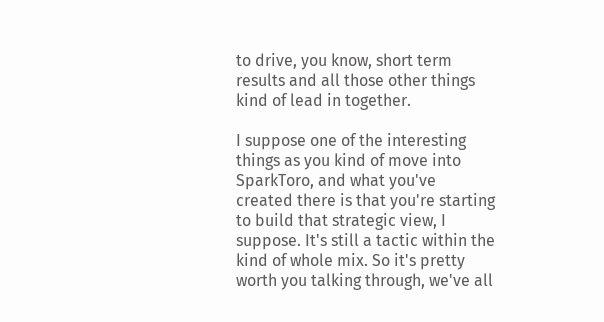to drive, you know, short term results and all those other things kind of lead in together.

I suppose one of the interesting things as you kind of move into SparkToro, and what you've created there is that you're starting to build that strategic view, I suppose. It's still a tactic within the kind of whole mix. So it's pretty worth you talking through, we've all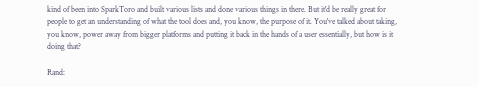kind of been into SparkToro and built various lists and done various things in there. But it'd be really great for people to get an understanding of what the tool does and, you know, the purpose of it. You've talked about taking, you know, power away from bigger platforms and putting it back in the hands of a user essentially, but how is it doing that?

Rand: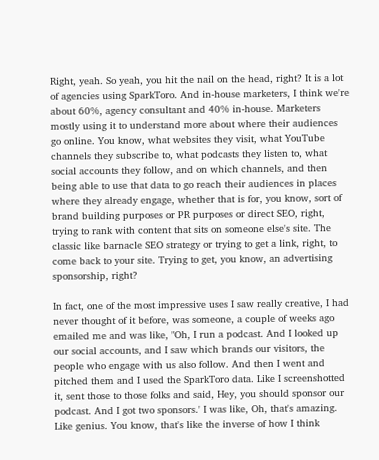Right, yeah. So yeah, you hit the nail on the head, right? It is a lot of agencies using SparkToro. And in-house marketers, I think we're about 60%, agency consultant and 40% in-house. Marketers mostly using it to understand more about where their audiences go online. You know, what websites they visit, what YouTube channels they subscribe to, what podcasts they listen to, what social accounts they follow, and on which channels, and then being able to use that data to go reach their audiences in places where they already engage, whether that is for, you know, sort of brand building purposes or PR purposes or direct SEO, right, trying to rank with content that sits on someone else's site. The classic like barnacle SEO strategy or trying to get a link, right, to come back to your site. Trying to get, you know, an advertising sponsorship, right?

In fact, one of the most impressive uses I saw really creative, I had never thought of it before, was someone, a couple of weeks ago emailed me and was like, "Oh, I run a podcast. And I looked up our social accounts, and I saw which brands our visitors, the people who engage with us also follow. And then I went and pitched them and I used the SparkToro data. Like I screenshotted it, sent those to those folks and said, Hey, you should sponsor our podcast. And I got two sponsors.' I was like, Oh, that's amazing. Like genius. You know, that's like the inverse of how I think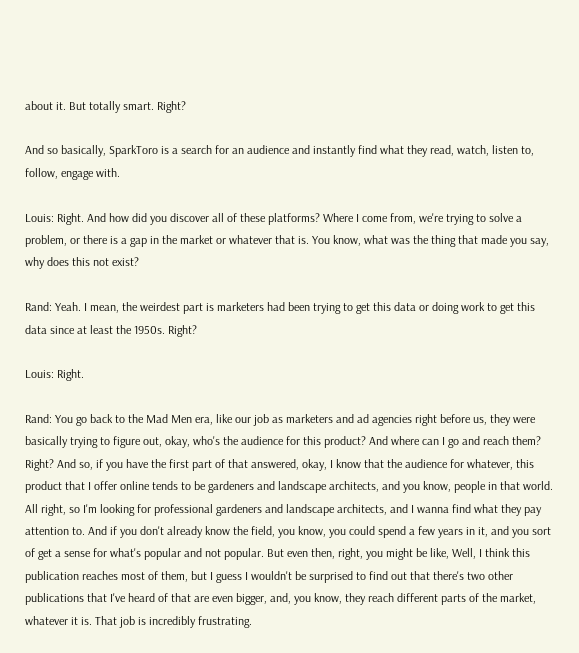about it. But totally smart. Right?

And so basically, SparkToro is a search for an audience and instantly find what they read, watch, listen to, follow, engage with.

Louis: Right. And how did you discover all of these platforms? Where I come from, we're trying to solve a problem, or there is a gap in the market or whatever that is. You know, what was the thing that made you say, why does this not exist?

Rand: Yeah. I mean, the weirdest part is marketers had been trying to get this data or doing work to get this data since at least the 1950s. Right?

Louis: Right.

Rand: You go back to the Mad Men era, like our job as marketers and ad agencies right before us, they were basically trying to figure out, okay, who's the audience for this product? And where can I go and reach them? Right? And so, if you have the first part of that answered, okay, I know that the audience for whatever, this product that I offer online tends to be gardeners and landscape architects, and you know, people in that world. All right, so I'm looking for professional gardeners and landscape architects, and I wanna find what they pay attention to. And if you don't already know the field, you know, you could spend a few years in it, and you sort of get a sense for what's popular and not popular. But even then, right, you might be like, Well, I think this publication reaches most of them, but I guess I wouldn't be surprised to find out that there's two other publications that I've heard of that are even bigger, and, you know, they reach different parts of the market, whatever it is. That job is incredibly frustrating.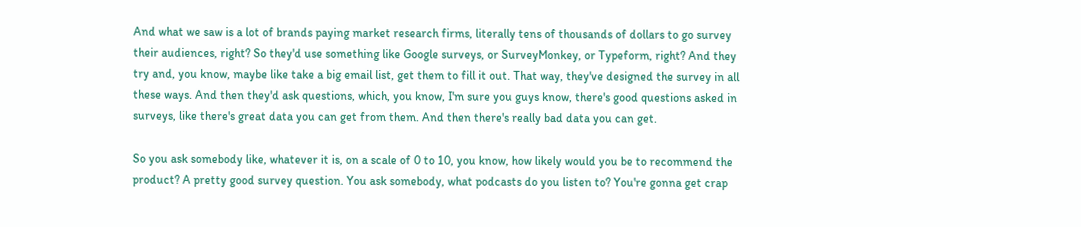And what we saw is a lot of brands paying market research firms, literally tens of thousands of dollars to go survey their audiences, right? So they'd use something like Google surveys, or SurveyMonkey, or Typeform, right? And they try and, you know, maybe like take a big email list, get them to fill it out. That way, they've designed the survey in all these ways. And then they'd ask questions, which, you know, I'm sure you guys know, there's good questions asked in surveys, like there's great data you can get from them. And then there's really bad data you can get.

So you ask somebody like, whatever it is, on a scale of 0 to 10, you know, how likely would you be to recommend the product? A pretty good survey question. You ask somebody, what podcasts do you listen to? You're gonna get crap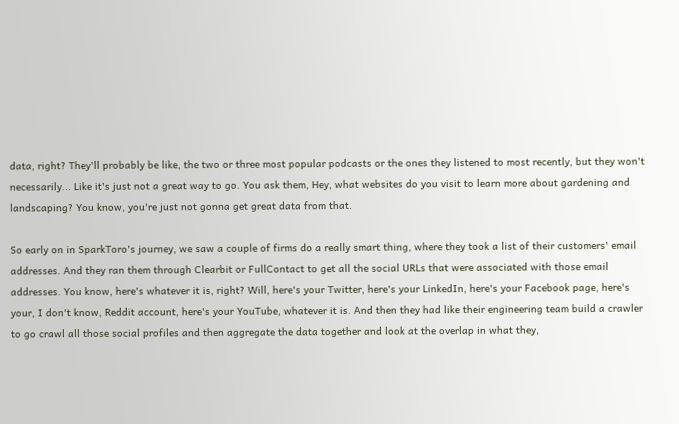data, right? They'll probably be like, the two or three most popular podcasts or the ones they listened to most recently, but they won't necessarily... Like it's just not a great way to go. You ask them, Hey, what websites do you visit to learn more about gardening and landscaping? You know, you're just not gonna get great data from that.

So early on in SparkToro's journey, we saw a couple of firms do a really smart thing, where they took a list of their customers' email addresses. And they ran them through Clearbit or FullContact to get all the social URLs that were associated with those email addresses. You know, here's whatever it is, right? Will, here's your Twitter, here's your LinkedIn, here's your Facebook page, here's your, I don't know, Reddit account, here's your YouTube, whatever it is. And then they had like their engineering team build a crawler to go crawl all those social profiles and then aggregate the data together and look at the overlap in what they,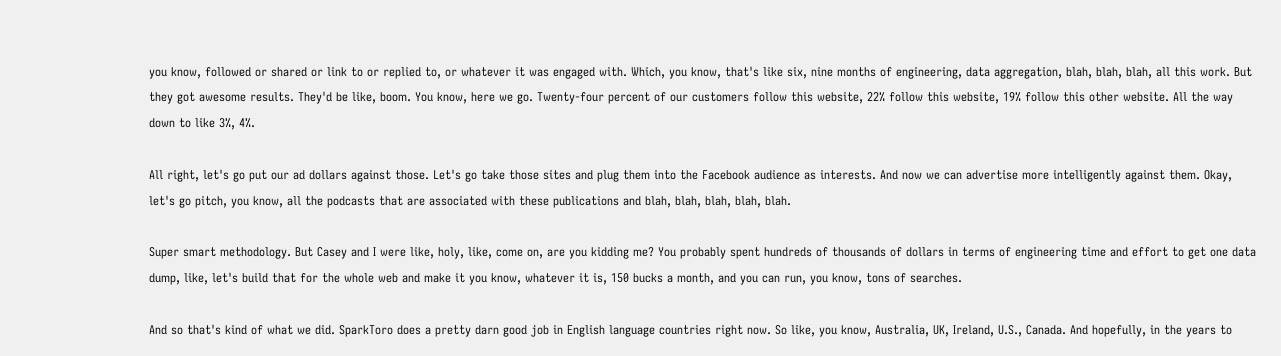you know, followed or shared or link to or replied to, or whatever it was engaged with. Which, you know, that's like six, nine months of engineering, data aggregation, blah, blah, blah, all this work. But they got awesome results. They'd be like, boom. You know, here we go. Twenty-four percent of our customers follow this website, 22% follow this website, 19% follow this other website. All the way down to like 3%, 4%.

All right, let's go put our ad dollars against those. Let's go take those sites and plug them into the Facebook audience as interests. And now we can advertise more intelligently against them. Okay, let's go pitch, you know, all the podcasts that are associated with these publications and blah, blah, blah, blah, blah.

Super smart methodology. But Casey and I were like, holy, like, come on, are you kidding me? You probably spent hundreds of thousands of dollars in terms of engineering time and effort to get one data dump, like, let's build that for the whole web and make it you know, whatever it is, 150 bucks a month, and you can run, you know, tons of searches.

And so that's kind of what we did. SparkToro does a pretty darn good job in English language countries right now. So like, you know, Australia, UK, Ireland, U.S., Canada. And hopefully, in the years to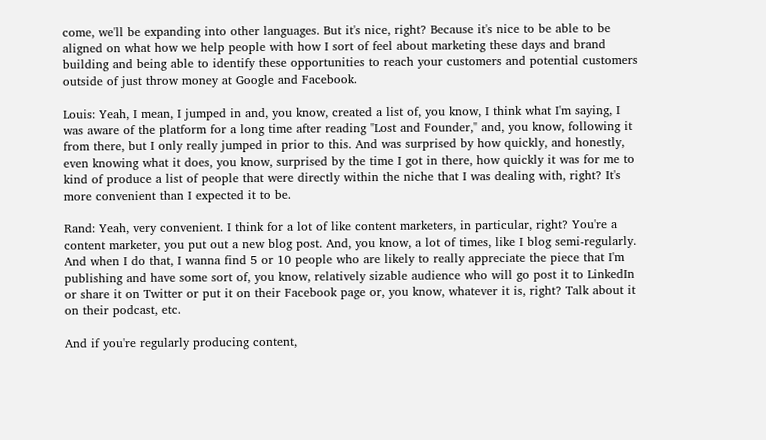come, we'll be expanding into other languages. But it's nice, right? Because it's nice to be able to be aligned on what how we help people with how I sort of feel about marketing these days and brand building and being able to identify these opportunities to reach your customers and potential customers outside of just throw money at Google and Facebook.

Louis: Yeah, I mean, I jumped in and, you know, created a list of, you know, I think what I'm saying, I was aware of the platform for a long time after reading "Lost and Founder," and, you know, following it from there, but I only really jumped in prior to this. And was surprised by how quickly, and honestly, even knowing what it does, you know, surprised by the time I got in there, how quickly it was for me to kind of produce a list of people that were directly within the niche that I was dealing with, right? It's more convenient than I expected it to be.

Rand: Yeah, very convenient. I think for a lot of like content marketers, in particular, right? You're a content marketer, you put out a new blog post. And, you know, a lot of times, like I blog semi-regularly. And when I do that, I wanna find 5 or 10 people who are likely to really appreciate the piece that I'm publishing and have some sort of, you know, relatively sizable audience who will go post it to LinkedIn or share it on Twitter or put it on their Facebook page or, you know, whatever it is, right? Talk about it on their podcast, etc.

And if you're regularly producing content,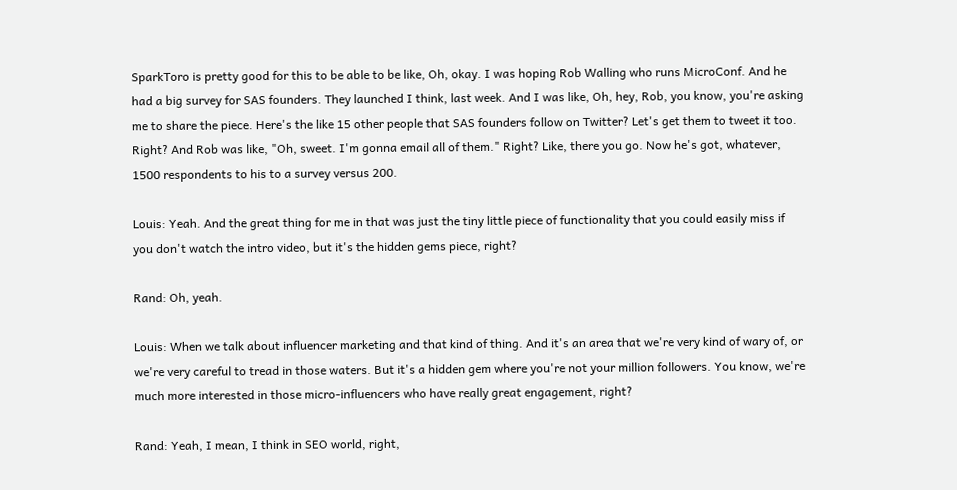SparkToro is pretty good for this to be able to be like, Oh, okay. I was hoping Rob Walling who runs MicroConf. And he had a big survey for SAS founders. They launched I think, last week. And I was like, Oh, hey, Rob, you know, you're asking me to share the piece. Here's the like 15 other people that SAS founders follow on Twitter? Let's get them to tweet it too. Right? And Rob was like, "Oh, sweet. I'm gonna email all of them." Right? Like, there you go. Now he's got, whatever, 1500 respondents to his to a survey versus 200.

Louis: Yeah. And the great thing for me in that was just the tiny little piece of functionality that you could easily miss if you don't watch the intro video, but it's the hidden gems piece, right?

Rand: Oh, yeah.

Louis: When we talk about influencer marketing and that kind of thing. And it's an area that we're very kind of wary of, or we're very careful to tread in those waters. But it's a hidden gem where you're not your million followers. You know, we're much more interested in those micro-influencers who have really great engagement, right?

Rand: Yeah, I mean, I think in SEO world, right,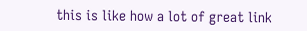this is like how a lot of great link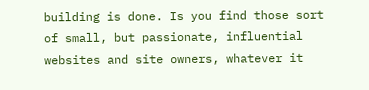building is done. Is you find those sort of small, but passionate, influential websites and site owners, whatever it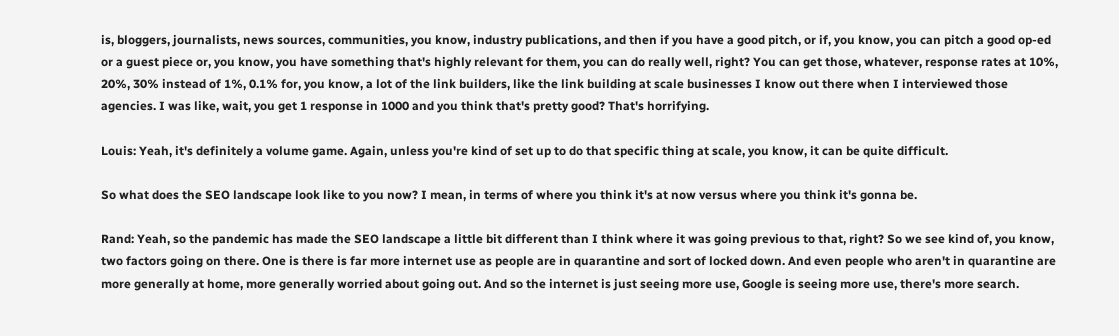is, bloggers, journalists, news sources, communities, you know, industry publications, and then if you have a good pitch, or if, you know, you can pitch a good op-ed or a guest piece or, you know, you have something that's highly relevant for them, you can do really well, right? You can get those, whatever, response rates at 10%, 20%, 30% instead of 1%, 0.1% for, you know, a lot of the link builders, like the link building at scale businesses I know out there when I interviewed those agencies. I was like, wait, you get 1 response in 1000 and you think that's pretty good? That's horrifying.

Louis: Yeah, it's definitely a volume game. Again, unless you're kind of set up to do that specific thing at scale, you know, it can be quite difficult.

So what does the SEO landscape look like to you now? I mean, in terms of where you think it's at now versus where you think it's gonna be.

Rand: Yeah, so the pandemic has made the SEO landscape a little bit different than I think where it was going previous to that, right? So we see kind of, you know, two factors going on there. One is there is far more internet use as people are in quarantine and sort of locked down. And even people who aren't in quarantine are more generally at home, more generally worried about going out. And so the internet is just seeing more use, Google is seeing more use, there's more search.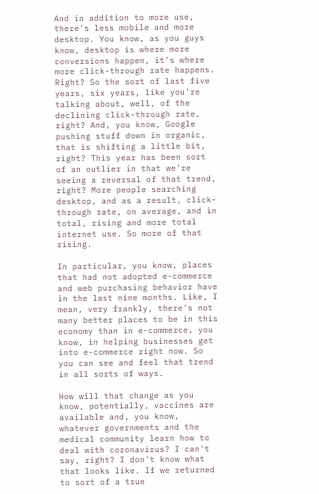And in addition to more use, there's less mobile and more desktop. You know, as you guys know, desktop is where more conversions happen, it's where more click-through rate happens. Right? So the sort of last five years, six years, like you're talking about, well, of the declining click-through rate, right? And, you know, Google pushing stuff down in organic, that is shifting a little bit, right? This year has been sort of an outlier in that we're seeing a reversal of that trend, right? More people searching desktop, and as a result, click-through rate, on average, and in total, rising and more total internet use. So more of that rising.

In particular, you know, places that had not adopted e-commerce and web purchasing behavior have in the last nine months. Like, I mean, very frankly, there's not many better places to be in this economy than in e-commerce, you know, in helping businesses get into e-commerce right now. So you can see and feel that trend in all sorts of ways.

How will that change as you know, potentially, vaccines are available and, you know, whatever governments and the medical community learn how to deal with coronavirus? I can't say, right? I don't know what that looks like. If we returned to sort of a true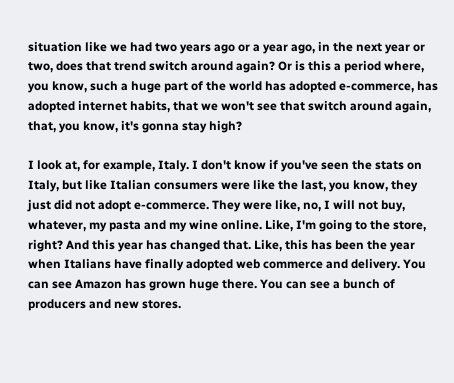situation like we had two years ago or a year ago, in the next year or two, does that trend switch around again? Or is this a period where, you know, such a huge part of the world has adopted e-commerce, has adopted internet habits, that we won't see that switch around again, that, you know, it's gonna stay high?

I look at, for example, Italy. I don't know if you've seen the stats on Italy, but like Italian consumers were like the last, you know, they just did not adopt e-commerce. They were like, no, I will not buy, whatever, my pasta and my wine online. Like, I'm going to the store, right? And this year has changed that. Like, this has been the year when Italians have finally adopted web commerce and delivery. You can see Amazon has grown huge there. You can see a bunch of producers and new stores.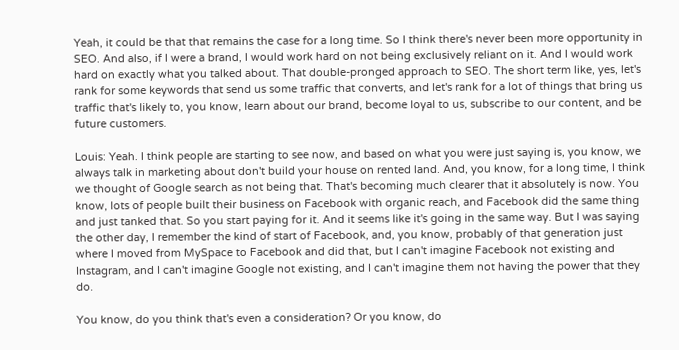Yeah, it could be that that remains the case for a long time. So I think there's never been more opportunity in SEO. And also, if I were a brand, I would work hard on not being exclusively reliant on it. And I would work hard on exactly what you talked about. That double-pronged approach to SEO. The short term like, yes, let's rank for some keywords that send us some traffic that converts, and let's rank for a lot of things that bring us traffic that's likely to, you know, learn about our brand, become loyal to us, subscribe to our content, and be future customers.

Louis: Yeah. I think people are starting to see now, and based on what you were just saying is, you know, we always talk in marketing about don't build your house on rented land. And, you know, for a long time, I think we thought of Google search as not being that. That's becoming much clearer that it absolutely is now. You know, lots of people built their business on Facebook with organic reach, and Facebook did the same thing and just tanked that. So you start paying for it. And it seems like it's going in the same way. But I was saying the other day, I remember the kind of start of Facebook, and, you know, probably of that generation just where I moved from MySpace to Facebook and did that, but I can't imagine Facebook not existing and Instagram, and I can't imagine Google not existing, and I can't imagine them not having the power that they do.

You know, do you think that's even a consideration? Or you know, do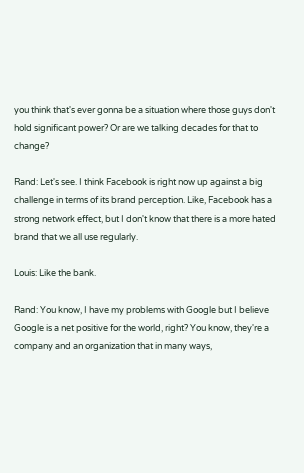you think that's ever gonna be a situation where those guys don't hold significant power? Or are we talking decades for that to change?

Rand: Let's see. I think Facebook is right now up against a big challenge in terms of its brand perception. Like, Facebook has a strong network effect, but I don't know that there is a more hated brand that we all use regularly.

Louis: Like the bank.

Rand: You know, I have my problems with Google but I believe Google is a net positive for the world, right? You know, they're a company and an organization that in many ways,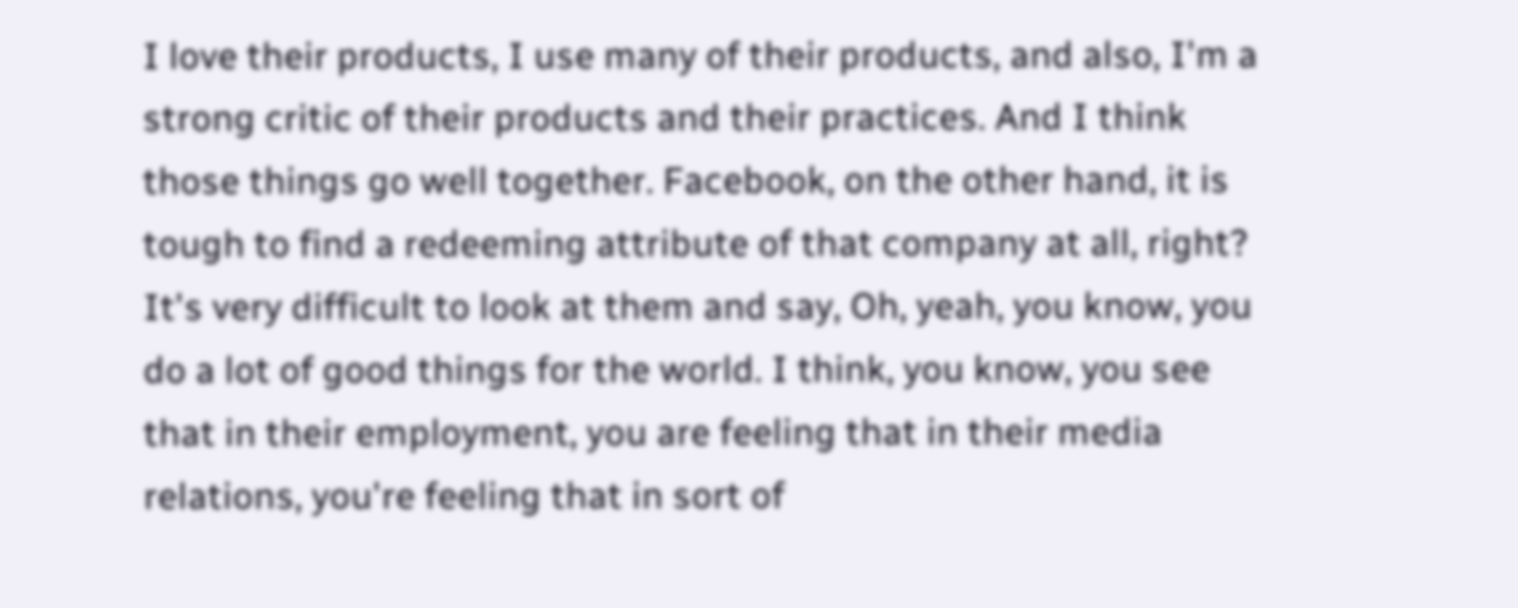I love their products, I use many of their products, and also, I'm a strong critic of their products and their practices. And I think those things go well together. Facebook, on the other hand, it is tough to find a redeeming attribute of that company at all, right? It's very difficult to look at them and say, Oh, yeah, you know, you do a lot of good things for the world. I think, you know, you see that in their employment, you are feeling that in their media relations, you're feeling that in sort of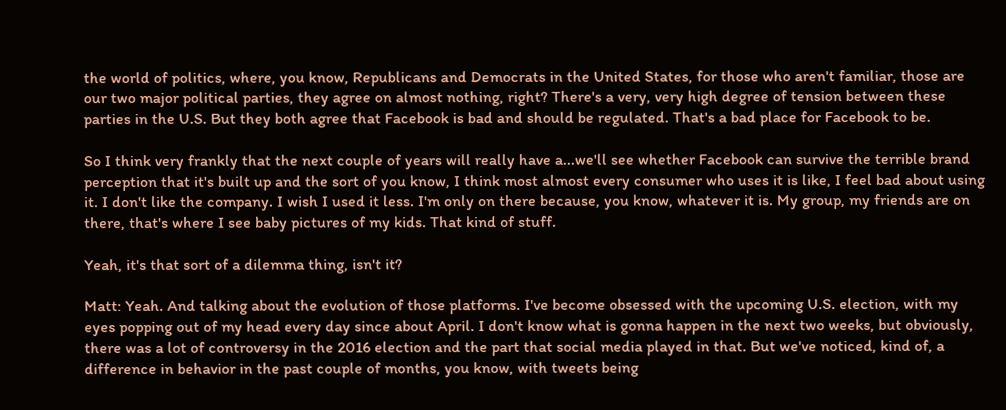the world of politics, where, you know, Republicans and Democrats in the United States, for those who aren't familiar, those are our two major political parties, they agree on almost nothing, right? There's a very, very high degree of tension between these parties in the U.S. But they both agree that Facebook is bad and should be regulated. That's a bad place for Facebook to be.

So I think very frankly that the next couple of years will really have a...we'll see whether Facebook can survive the terrible brand perception that it's built up and the sort of you know, I think most almost every consumer who uses it is like, I feel bad about using it. I don't like the company. I wish I used it less. I'm only on there because, you know, whatever it is. My group, my friends are on there, that's where I see baby pictures of my kids. That kind of stuff.

Yeah, it's that sort of a dilemma thing, isn't it?

Matt: Yeah. And talking about the evolution of those platforms. I've become obsessed with the upcoming U.S. election, with my eyes popping out of my head every day since about April. I don't know what is gonna happen in the next two weeks, but obviously, there was a lot of controversy in the 2016 election and the part that social media played in that. But we've noticed, kind of, a difference in behavior in the past couple of months, you know, with tweets being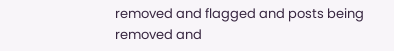removed and flagged and posts being removed and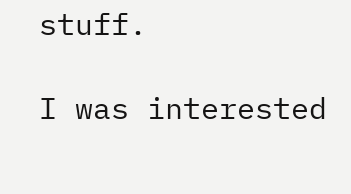stuff.

I was interested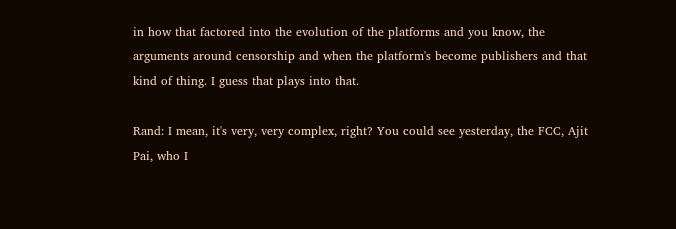in how that factored into the evolution of the platforms and you know, the arguments around censorship and when the platform's become publishers and that kind of thing. I guess that plays into that.

Rand: I mean, it's very, very complex, right? You could see yesterday, the FCC, Ajit Pai, who I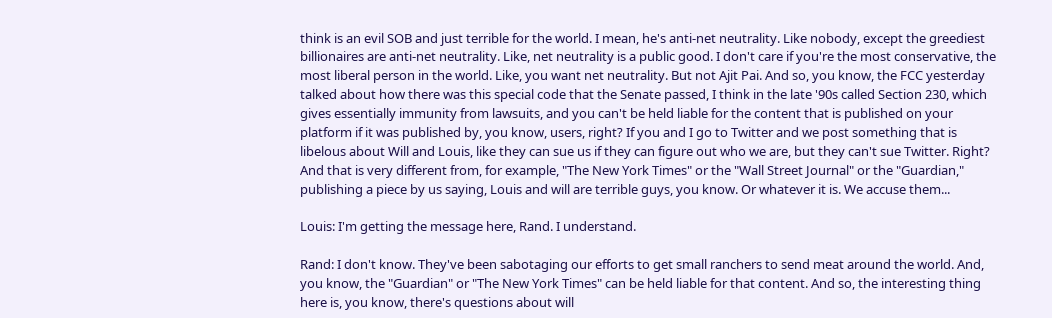think is an evil SOB and just terrible for the world. I mean, he's anti-net neutrality. Like nobody, except the greediest billionaires are anti-net neutrality. Like, net neutrality is a public good. I don't care if you're the most conservative, the most liberal person in the world. Like, you want net neutrality. But not Ajit Pai. And so, you know, the FCC yesterday talked about how there was this special code that the Senate passed, I think in the late '90s called Section 230, which gives essentially immunity from lawsuits, and you can't be held liable for the content that is published on your platform if it was published by, you know, users, right? If you and I go to Twitter and we post something that is libelous about Will and Louis, like they can sue us if they can figure out who we are, but they can't sue Twitter. Right? And that is very different from, for example, "The New York Times" or the "Wall Street Journal" or the "Guardian," publishing a piece by us saying, Louis and will are terrible guys, you know. Or whatever it is. We accuse them...

Louis: I'm getting the message here, Rand. I understand.

Rand: I don't know. They've been sabotaging our efforts to get small ranchers to send meat around the world. And, you know, the "Guardian" or "The New York Times" can be held liable for that content. And so, the interesting thing here is, you know, there's questions about will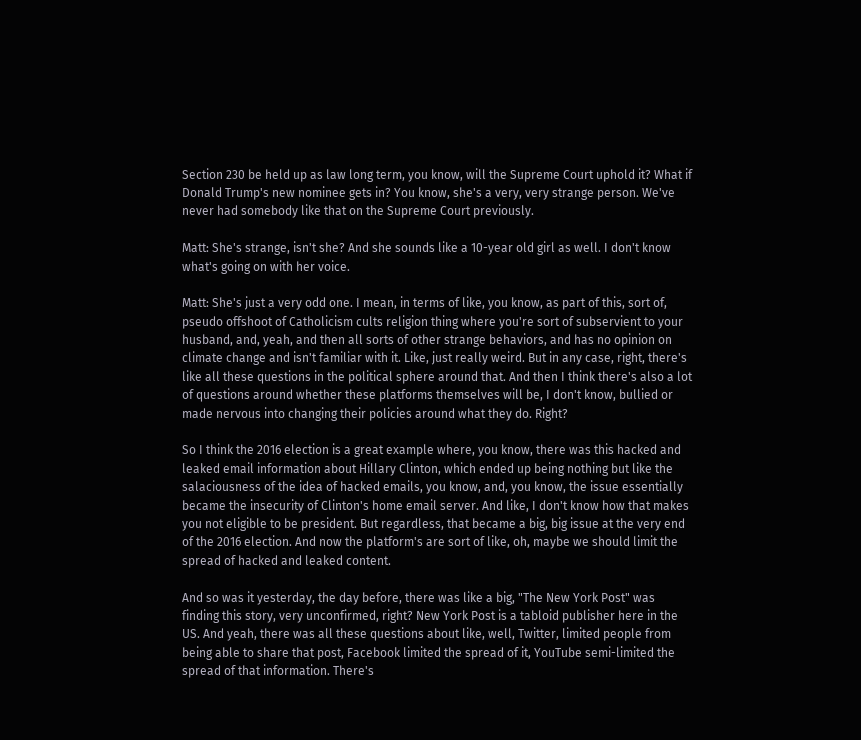Section 230 be held up as law long term, you know, will the Supreme Court uphold it? What if Donald Trump's new nominee gets in? You know, she's a very, very strange person. We've never had somebody like that on the Supreme Court previously.

Matt: She's strange, isn't she? And she sounds like a 10-year old girl as well. I don't know what's going on with her voice.

Matt: She's just a very odd one. I mean, in terms of like, you know, as part of this, sort of, pseudo offshoot of Catholicism cults religion thing where you're sort of subservient to your husband, and, yeah, and then all sorts of other strange behaviors, and has no opinion on climate change and isn't familiar with it. Like, just really weird. But in any case, right, there's like all these questions in the political sphere around that. And then I think there's also a lot of questions around whether these platforms themselves will be, I don't know, bullied or made nervous into changing their policies around what they do. Right?

So I think the 2016 election is a great example where, you know, there was this hacked and leaked email information about Hillary Clinton, which ended up being nothing but like the salaciousness of the idea of hacked emails, you know, and, you know, the issue essentially became the insecurity of Clinton's home email server. And like, I don't know how that makes you not eligible to be president. But regardless, that became a big, big issue at the very end of the 2016 election. And now the platform's are sort of like, oh, maybe we should limit the spread of hacked and leaked content.

And so was it yesterday, the day before, there was like a big, "The New York Post" was finding this story, very unconfirmed, right? New York Post is a tabloid publisher here in the US. And yeah, there was all these questions about like, well, Twitter, limited people from being able to share that post, Facebook limited the spread of it, YouTube semi-limited the spread of that information. There's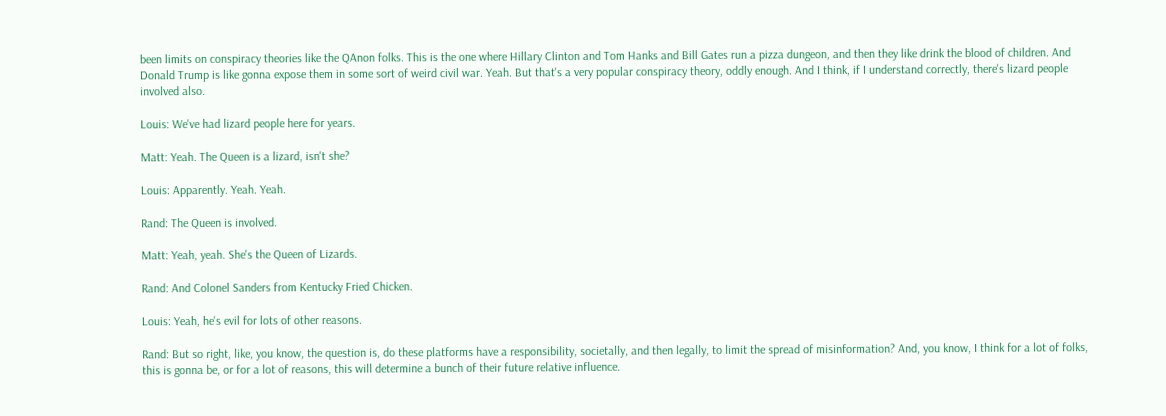been limits on conspiracy theories like the QAnon folks. This is the one where Hillary Clinton and Tom Hanks and Bill Gates run a pizza dungeon, and then they like drink the blood of children. And Donald Trump is like gonna expose them in some sort of weird civil war. Yeah. But that's a very popular conspiracy theory, oddly enough. And I think, if I understand correctly, there's lizard people involved also.

Louis: We've had lizard people here for years.

Matt: Yeah. The Queen is a lizard, isn't she?

Louis: Apparently. Yeah. Yeah.

Rand: The Queen is involved.

Matt: Yeah, yeah. She's the Queen of Lizards.

Rand: And Colonel Sanders from Kentucky Fried Chicken.

Louis: Yeah, he's evil for lots of other reasons.

Rand: But so right, like, you know, the question is, do these platforms have a responsibility, societally, and then legally, to limit the spread of misinformation? And, you know, I think for a lot of folks, this is gonna be, or for a lot of reasons, this will determine a bunch of their future relative influence.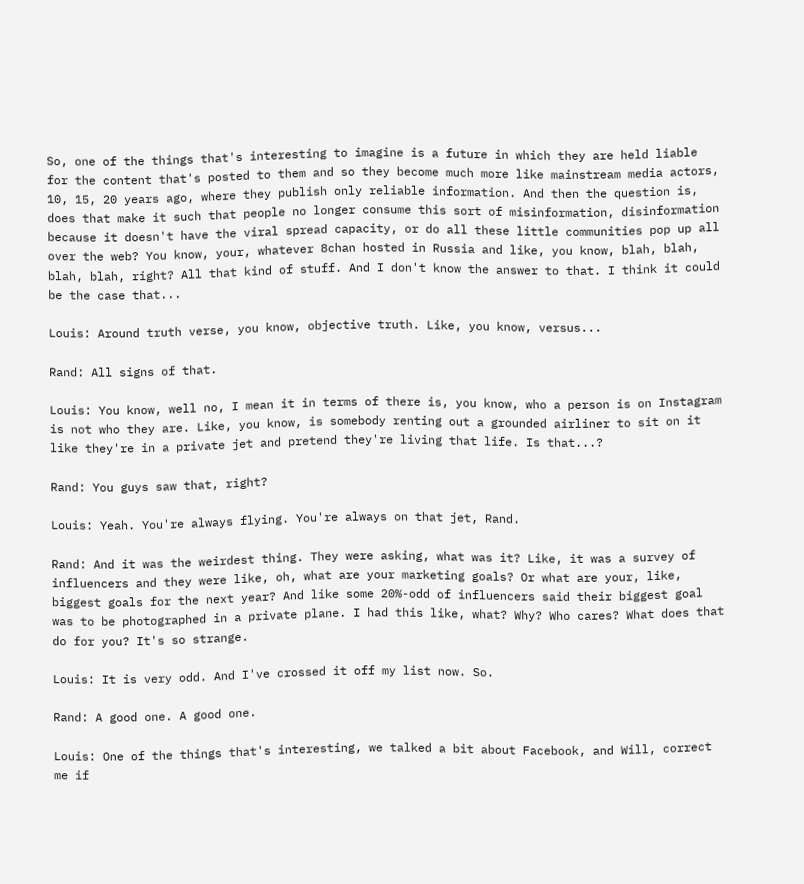So, one of the things that's interesting to imagine is a future in which they are held liable for the content that's posted to them and so they become much more like mainstream media actors, 10, 15, 20 years ago, where they publish only reliable information. And then the question is, does that make it such that people no longer consume this sort of misinformation, disinformation because it doesn't have the viral spread capacity, or do all these little communities pop up all over the web? You know, your, whatever 8chan hosted in Russia and like, you know, blah, blah, blah, blah, right? All that kind of stuff. And I don't know the answer to that. I think it could be the case that...

Louis: Around truth verse, you know, objective truth. Like, you know, versus...

Rand: All signs of that.

Louis: You know, well no, I mean it in terms of there is, you know, who a person is on Instagram is not who they are. Like, you know, is somebody renting out a grounded airliner to sit on it like they're in a private jet and pretend they're living that life. Is that...?

Rand: You guys saw that, right?

Louis: Yeah. You're always flying. You're always on that jet, Rand.

Rand: And it was the weirdest thing. They were asking, what was it? Like, it was a survey of influencers and they were like, oh, what are your marketing goals? Or what are your, like, biggest goals for the next year? And like some 20%-odd of influencers said their biggest goal was to be photographed in a private plane. I had this like, what? Why? Who cares? What does that do for you? It's so strange.

Louis: It is very odd. And I've crossed it off my list now. So.

Rand: A good one. A good one.

Louis: One of the things that's interesting, we talked a bit about Facebook, and Will, correct me if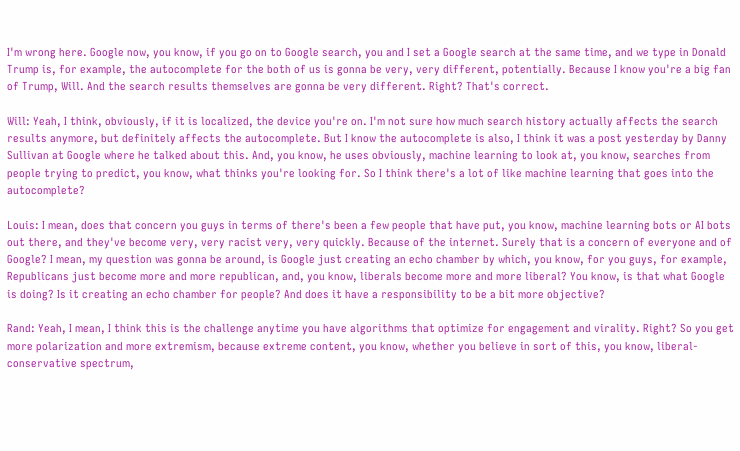I'm wrong here. Google now, you know, if you go on to Google search, you and I set a Google search at the same time, and we type in Donald Trump is, for example, the autocomplete for the both of us is gonna be very, very different, potentially. Because I know you're a big fan of Trump, Will. And the search results themselves are gonna be very different. Right? That's correct.

Will: Yeah, I think, obviously, if it is localized, the device you're on. I'm not sure how much search history actually affects the search results anymore, but definitely affects the autocomplete. But I know the autocomplete is also, I think it was a post yesterday by Danny Sullivan at Google where he talked about this. And, you know, he uses obviously, machine learning to look at, you know, searches from people trying to predict, you know, what thinks you're looking for. So I think there's a lot of like machine learning that goes into the autocomplete?

Louis: I mean, does that concern you guys in terms of there's been a few people that have put, you know, machine learning bots or AI bots out there, and they've become very, very racist very, very quickly. Because of the internet. Surely that is a concern of everyone and of Google? I mean, my question was gonna be around, is Google just creating an echo chamber by which, you know, for you guys, for example, Republicans just become more and more republican, and, you know, liberals become more and more liberal? You know, is that what Google is doing? Is it creating an echo chamber for people? And does it have a responsibility to be a bit more objective?

Rand: Yeah, I mean, I think this is the challenge anytime you have algorithms that optimize for engagement and virality. Right? So you get more polarization and more extremism, because extreme content, you know, whether you believe in sort of this, you know, liberal-conservative spectrum,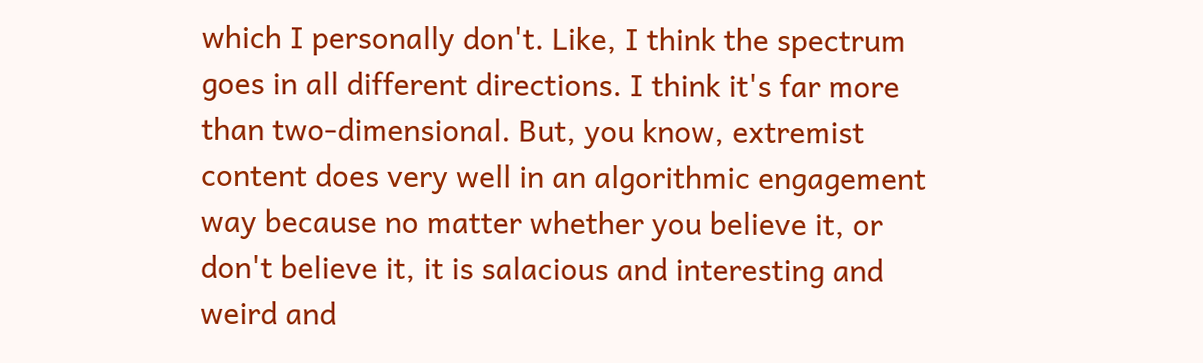which I personally don't. Like, I think the spectrum goes in all different directions. I think it's far more than two-dimensional. But, you know, extremist content does very well in an algorithmic engagement way because no matter whether you believe it, or don't believe it, it is salacious and interesting and weird and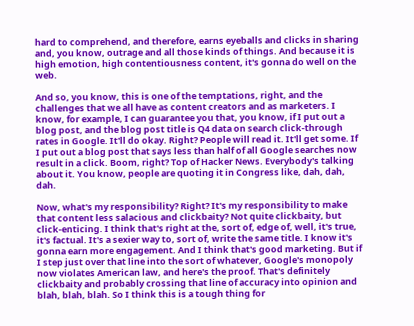hard to comprehend, and therefore, earns eyeballs and clicks in sharing and, you know, outrage and all those kinds of things. And because it is high emotion, high contentiousness content, it's gonna do well on the web.

And so, you know, this is one of the temptations, right, and the challenges that we all have as content creators and as marketers. I know, for example, I can guarantee you that, you know, if I put out a blog post, and the blog post title is Q4 data on search click-through rates in Google. It'll do okay. Right? People will read it. It'll get some. If I put out a blog post that says less than half of all Google searches now result in a click. Boom, right? Top of Hacker News. Everybody's talking about it. You know, people are quoting it in Congress like, dah, dah, dah.

Now, what's my responsibility? Right? It's my responsibility to make that content less salacious and clickbaity? Not quite clickbaity, but click-enticing. I think that's right at the, sort of, edge of, well, it's true, it's factual. It's a sexier way to, sort of, write the same title. I know it's gonna earn more engagement. And I think that's good marketing. But if I step just over that line into the sort of whatever, Google's monopoly now violates American law, and here's the proof. That's definitely clickbaity and probably crossing that line of accuracy into opinion and blah, blah, blah. So I think this is a tough thing for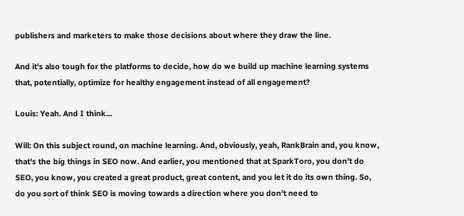publishers and marketers to make those decisions about where they draw the line.

And it's also tough for the platforms to decide, how do we build up machine learning systems that, potentially, optimize for healthy engagement instead of all engagement?

Louis: Yeah. And I think...

Will: On this subject round, on machine learning. And, obviously, yeah, RankBrain and, you know, that's the big things in SEO now. And earlier, you mentioned that at SparkToro, you don't do SEO, you know, you created a great product, great content, and you let it do its own thing. So, do you sort of think SEO is moving towards a direction where you don't need to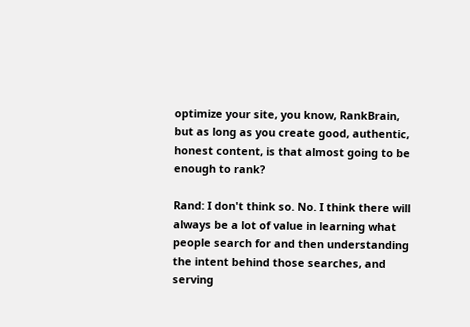optimize your site, you know, RankBrain, but as long as you create good, authentic, honest content, is that almost going to be enough to rank?

Rand: I don't think so. No. I think there will always be a lot of value in learning what people search for and then understanding the intent behind those searches, and serving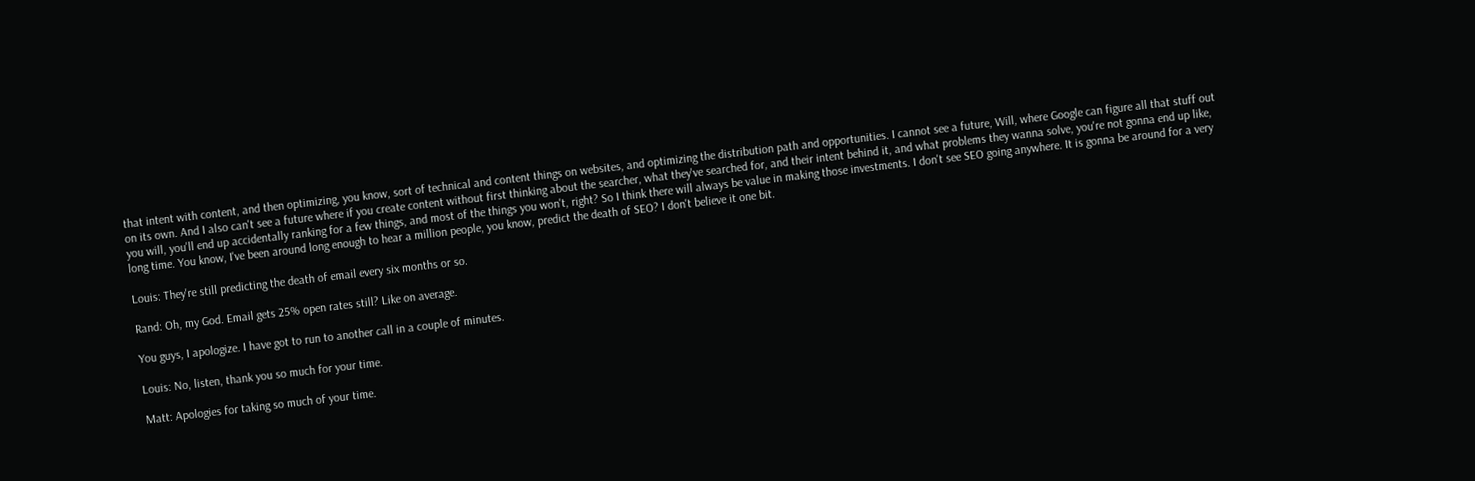that intent with content, and then optimizing, you know, sort of technical and content things on websites, and optimizing the distribution path and opportunities. I cannot see a future, Will, where Google can figure all that stuff out on its own. And I also can't see a future where if you create content without first thinking about the searcher, what they've searched for, and their intent behind it, and what problems they wanna solve, you're not gonna end up like, you will, you'll end up accidentally ranking for a few things, and most of the things you won't, right? So I think there will always be value in making those investments. I don't see SEO going anywhere. It is gonna be around for a very long time. You know, I've been around long enough to hear a million people, you know, predict the death of SEO? I don't believe it one bit.

Louis: They're still predicting the death of email every six months or so.

Rand: Oh, my God. Email gets 25% open rates still? Like on average.

You guys, I apologize. I have got to run to another call in a couple of minutes.

Louis: No, listen, thank you so much for your time.

Matt: Apologies for taking so much of your time.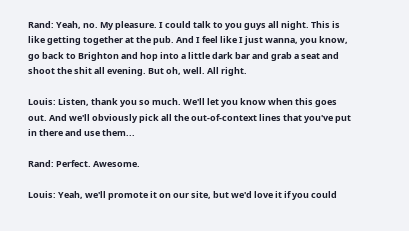Rand: Yeah, no. My pleasure. I could talk to you guys all night. This is like getting together at the pub. And I feel like I just wanna, you know, go back to Brighton and hop into a little dark bar and grab a seat and shoot the shit all evening. But oh, well. All right.

Louis: Listen, thank you so much. We'll let you know when this goes out. And we'll obviously pick all the out-of-context lines that you've put in there and use them...

Rand: Perfect. Awesome.

Louis: Yeah, we'll promote it on our site, but we'd love it if you could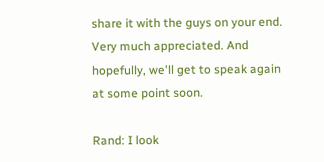share it with the guys on your end. Very much appreciated. And hopefully, we'll get to speak again at some point soon.

Rand: I look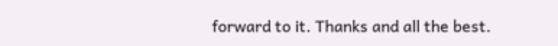forward to it. Thanks and all the best.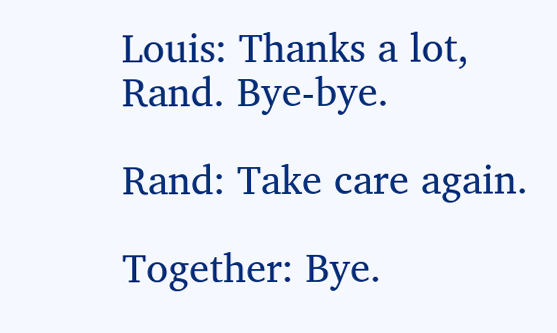Louis: Thanks a lot, Rand. Bye-bye.

Rand: Take care again.

Together: Bye.